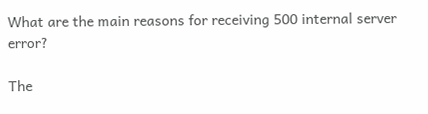What are the main reasons for receiving 500 internal server error?

The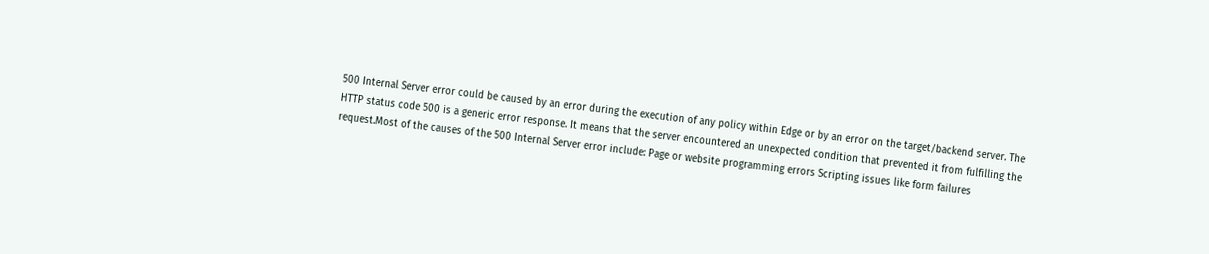500 Internal Server error could be caused by an error during the execution of any policy within Edge or by an error on the target/backend server. The HTTP status code 500 is a generic error response. It means that the server encountered an unexpected condition that prevented it from fulfilling the request.Most of the causes of the 500 Internal Server error include: Page or website programming errors Scripting issues like form failures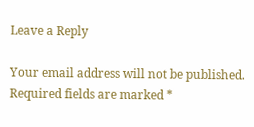Leave a Reply

Your email address will not be published. Required fields are marked *